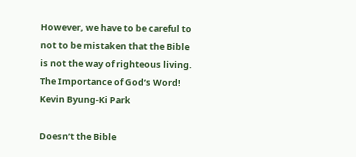However, we have to be careful to not to be mistaken that the Bible is not the way of righteous living.
The Importance of God’s Word!
Kevin Byung-Ki Park

Doesn’t the Bible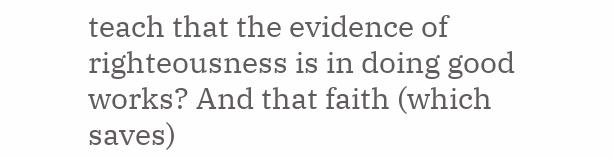teach that the evidence of righteousness is in doing good works? And that faith (which saves)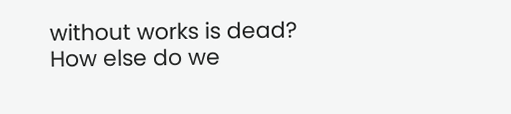without works is dead? How else do we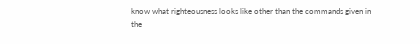know what righteousness looks like other than the commands given in the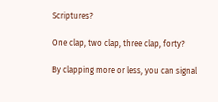Scriptures?

One clap, two clap, three clap, forty?

By clapping more or less, you can signal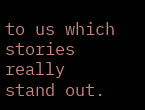to us which stories really stand out.